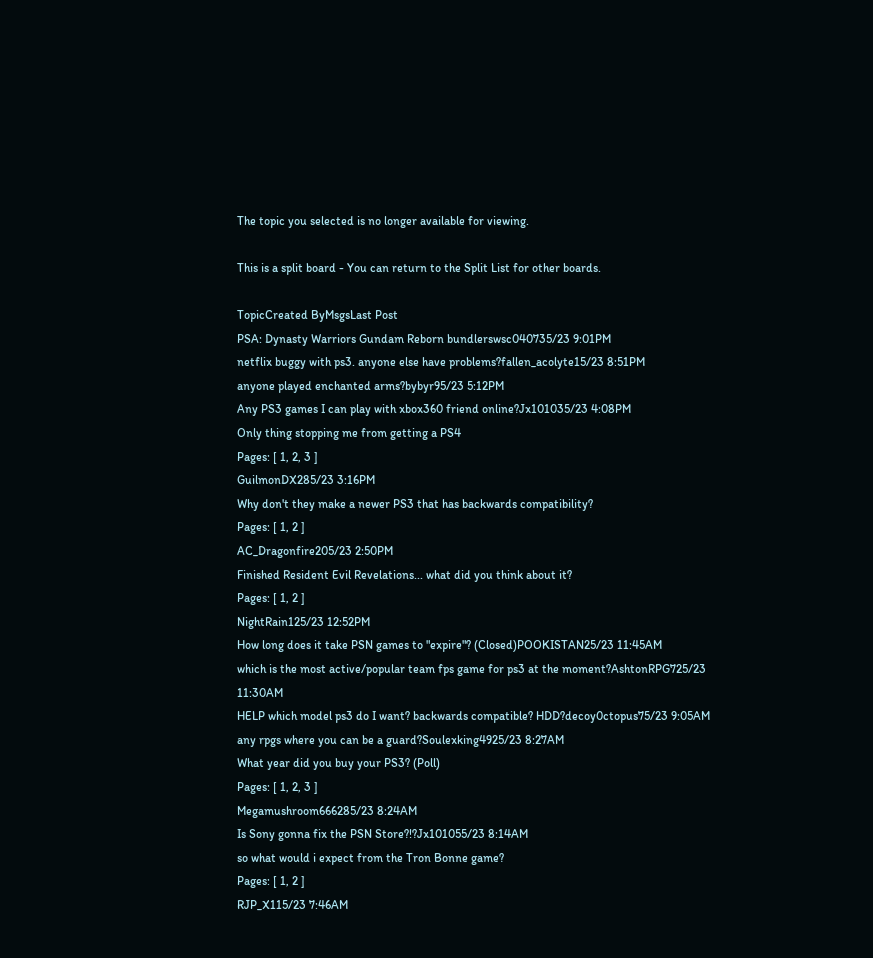The topic you selected is no longer available for viewing.

This is a split board - You can return to the Split List for other boards.

TopicCreated ByMsgsLast Post
PSA: Dynasty Warriors Gundam Reborn bundlerswsc040735/23 9:01PM
netflix buggy with ps3. anyone else have problems?fallen_acolyte15/23 8:51PM
anyone played enchanted arms?bybyr95/23 5:12PM
Any PS3 games I can play with xbox360 friend online?Jx101035/23 4:08PM
Only thing stopping me from getting a PS4
Pages: [ 1, 2, 3 ]
GuilmonDX285/23 3:16PM
Why don't they make a newer PS3 that has backwards compatibility?
Pages: [ 1, 2 ]
AC_Dragonfire205/23 2:50PM
Finished Resident Evil Revelations... what did you think about it?
Pages: [ 1, 2 ]
NightRain125/23 12:52PM
How long does it take PSN games to "expire"? (Closed)POOKISTAN25/23 11:45AM
which is the most active/popular team fps game for ps3 at the moment?AshtonRPG725/23 11:30AM
HELP which model ps3 do I want? backwards compatible? HDD?decoy0ctopus75/23 9:05AM
any rpgs where you can be a guard?Soulexking4925/23 8:27AM
What year did you buy your PS3? (Poll)
Pages: [ 1, 2, 3 ]
Megamushroom666285/23 8:24AM
Is Sony gonna fix the PSN Store?!?Jx101055/23 8:14AM
so what would i expect from the Tron Bonne game?
Pages: [ 1, 2 ]
RJP_X115/23 7:46AM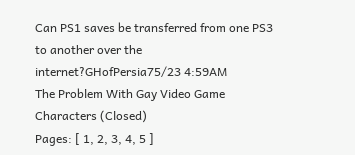Can PS1 saves be transferred from one PS3 to another over the internet?GHofPersia75/23 4:59AM
The Problem With Gay Video Game Characters (Closed)
Pages: [ 1, 2, 3, 4, 5 ]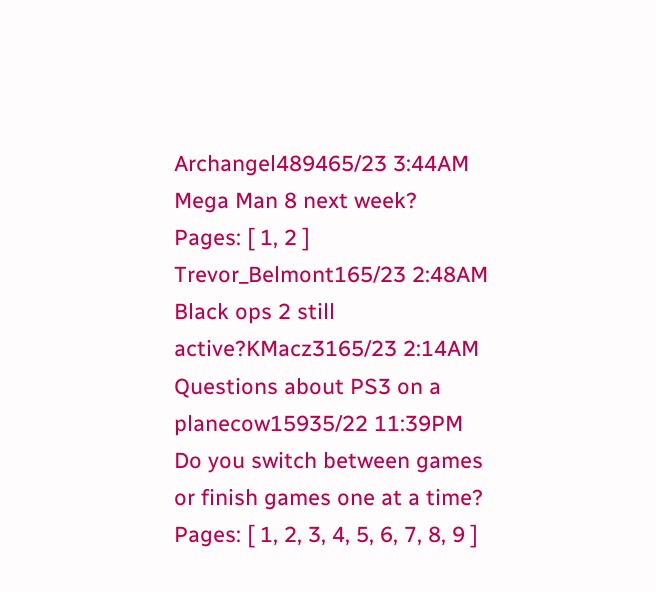Archangel489465/23 3:44AM
Mega Man 8 next week?
Pages: [ 1, 2 ]
Trevor_Belmont165/23 2:48AM
Black ops 2 still active?KMacz3165/23 2:14AM
Questions about PS3 on a planecow15935/22 11:39PM
Do you switch between games or finish games one at a time?
Pages: [ 1, 2, 3, 4, 5, 6, 7, 8, 9 ]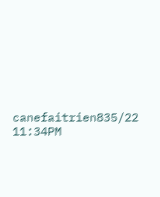canefaitrien835/22 11:34PM